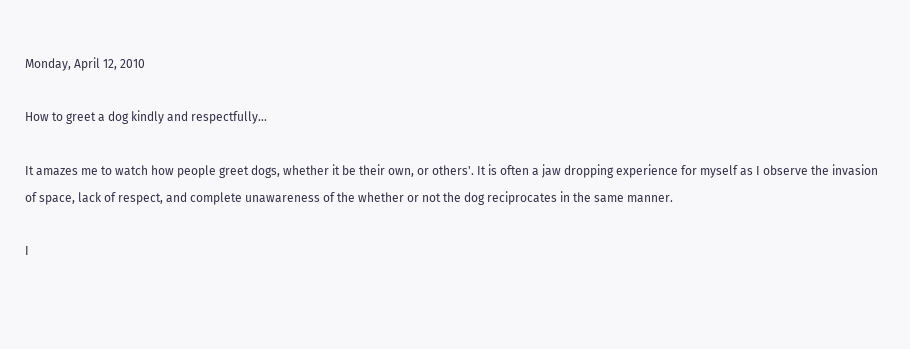Monday, April 12, 2010

How to greet a dog kindly and respectfully...

It amazes me to watch how people greet dogs, whether it be their own, or others'. It is often a jaw dropping experience for myself as I observe the invasion of space, lack of respect, and complete unawareness of the whether or not the dog reciprocates in the same manner.

I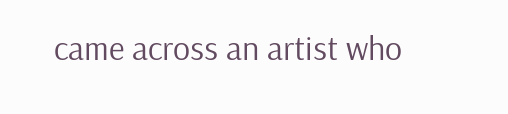came across an artist who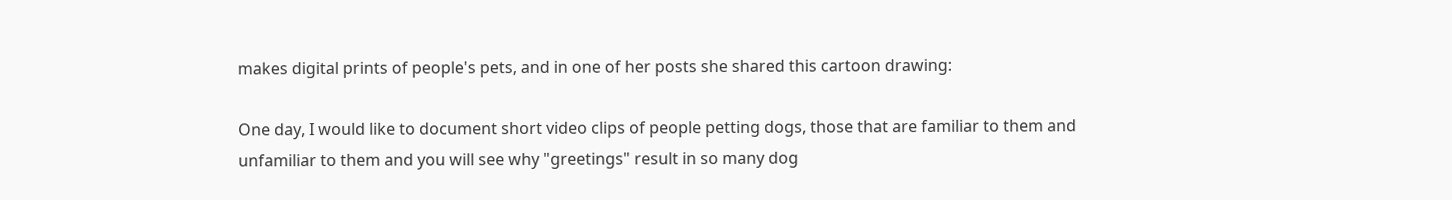makes digital prints of people's pets, and in one of her posts she shared this cartoon drawing:

One day, I would like to document short video clips of people petting dogs, those that are familiar to them and unfamiliar to them and you will see why "greetings" result in so many dog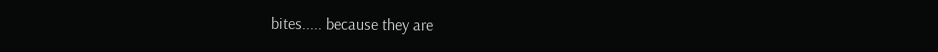bites..... because they are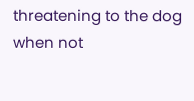threatening to the dog when not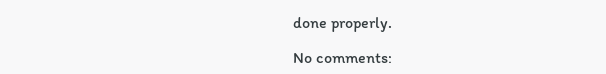done properly.

No comments: